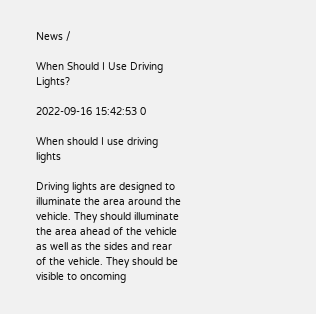News /

When Should I Use Driving Lights?

2022-09-16 15:42:53 0

When should I use driving lights

Driving lights are designed to illuminate the area around the vehicle. They should illuminate the area ahead of the vehicle as well as the sides and rear of the vehicle. They should be visible to oncoming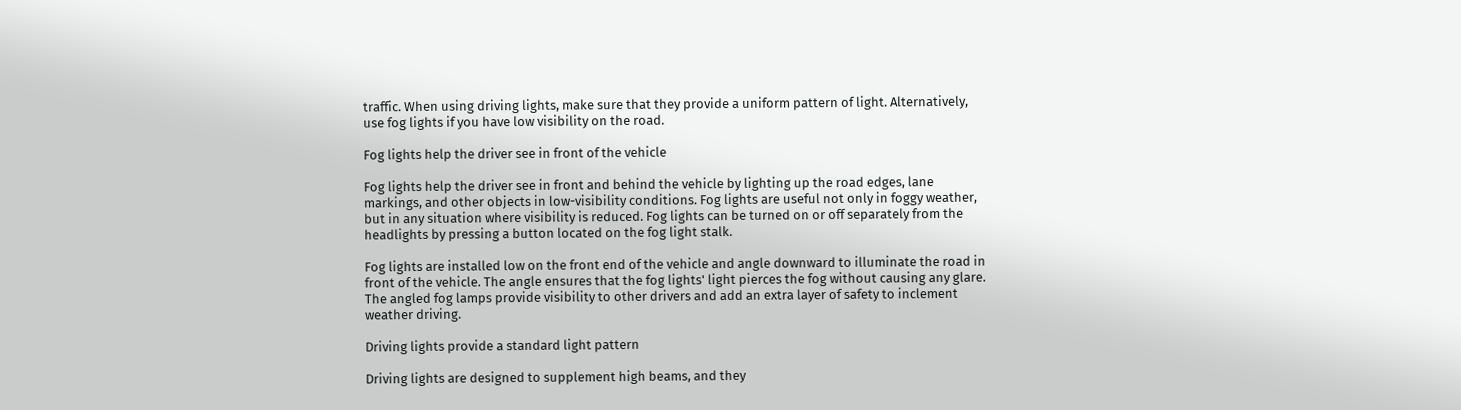traffic. When using driving lights, make sure that they provide a uniform pattern of light. Alternatively, use fog lights if you have low visibility on the road.

Fog lights help the driver see in front of the vehicle

Fog lights help the driver see in front and behind the vehicle by lighting up the road edges, lane markings, and other objects in low-visibility conditions. Fog lights are useful not only in foggy weather, but in any situation where visibility is reduced. Fog lights can be turned on or off separately from the headlights by pressing a button located on the fog light stalk.

Fog lights are installed low on the front end of the vehicle and angle downward to illuminate the road in front of the vehicle. The angle ensures that the fog lights' light pierces the fog without causing any glare. The angled fog lamps provide visibility to other drivers and add an extra layer of safety to inclement weather driving.

Driving lights provide a standard light pattern

Driving lights are designed to supplement high beams, and they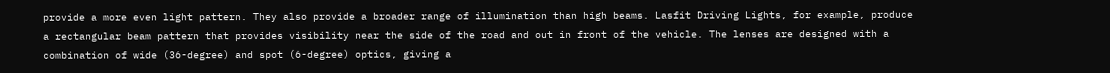provide a more even light pattern. They also provide a broader range of illumination than high beams. Lasfit Driving Lights, for example, produce a rectangular beam pattern that provides visibility near the side of the road and out in front of the vehicle. The lenses are designed with a combination of wide (36-degree) and spot (6-degree) optics, giving a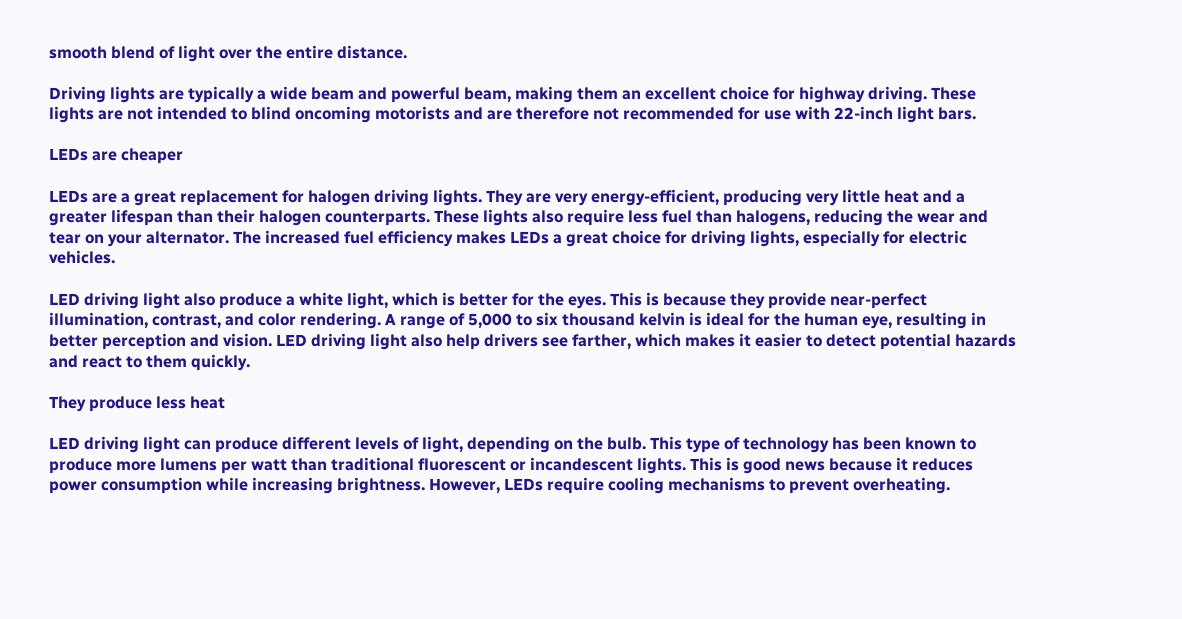smooth blend of light over the entire distance.

Driving lights are typically a wide beam and powerful beam, making them an excellent choice for highway driving. These lights are not intended to blind oncoming motorists and are therefore not recommended for use with 22-inch light bars.

LEDs are cheaper

LEDs are a great replacement for halogen driving lights. They are very energy-efficient, producing very little heat and a greater lifespan than their halogen counterparts. These lights also require less fuel than halogens, reducing the wear and tear on your alternator. The increased fuel efficiency makes LEDs a great choice for driving lights, especially for electric vehicles.

LED driving light also produce a white light, which is better for the eyes. This is because they provide near-perfect illumination, contrast, and color rendering. A range of 5,000 to six thousand kelvin is ideal for the human eye, resulting in better perception and vision. LED driving light also help drivers see farther, which makes it easier to detect potential hazards and react to them quickly.

They produce less heat

LED driving light can produce different levels of light, depending on the bulb. This type of technology has been known to produce more lumens per watt than traditional fluorescent or incandescent lights. This is good news because it reduces power consumption while increasing brightness. However, LEDs require cooling mechanisms to prevent overheating.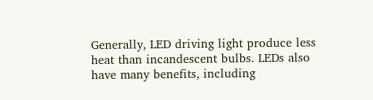Generally, LED driving light produce less heat than incandescent bulbs. LEDs also have many benefits, including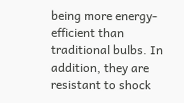being more energy-efficient than traditional bulbs. In addition, they are resistant to shock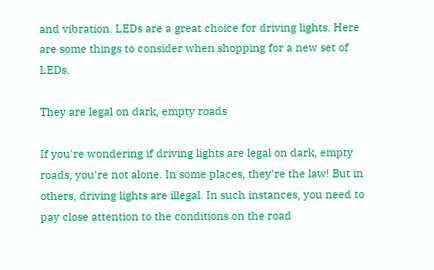and vibration. LEDs are a great choice for driving lights. Here are some things to consider when shopping for a new set of LEDs.

They are legal on dark, empty roads

If you're wondering if driving lights are legal on dark, empty roads, you're not alone. In some places, they're the law! But in others, driving lights are illegal. In such instances, you need to pay close attention to the conditions on the road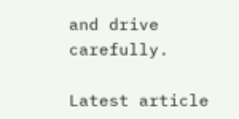and drive carefully.

Latest article